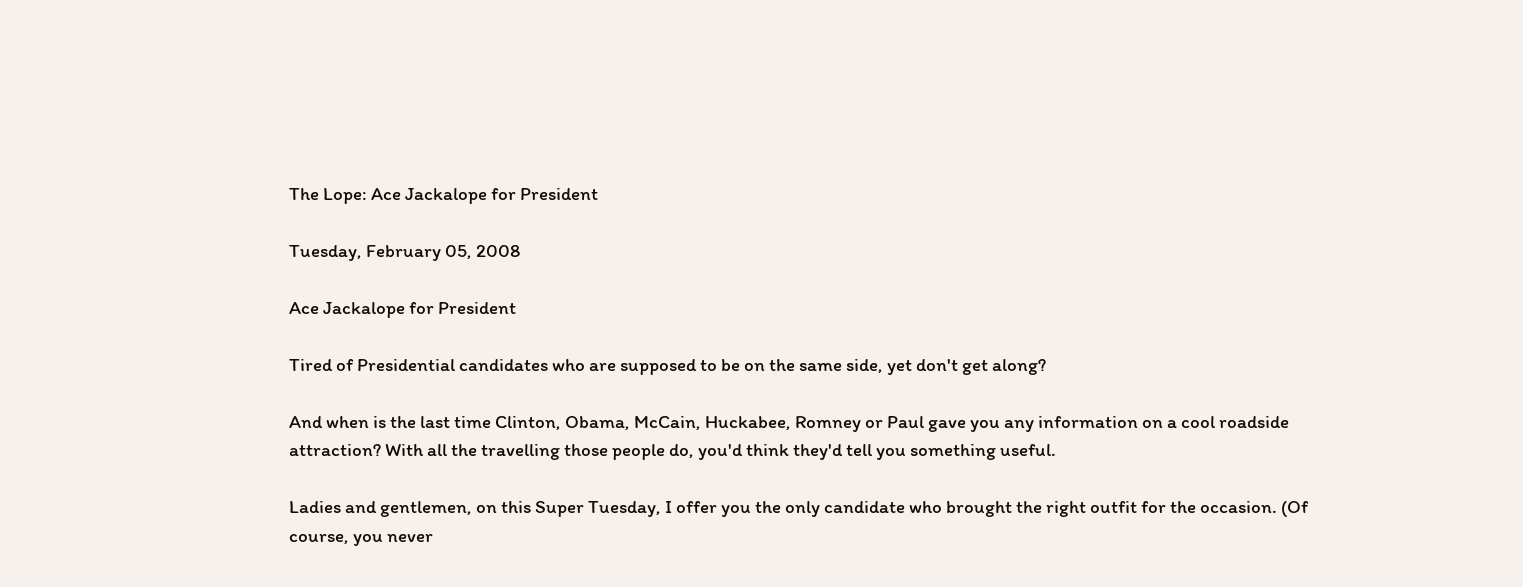The Lope: Ace Jackalope for President

Tuesday, February 05, 2008

Ace Jackalope for President

Tired of Presidential candidates who are supposed to be on the same side, yet don't get along?

And when is the last time Clinton, Obama, McCain, Huckabee, Romney or Paul gave you any information on a cool roadside attraction? With all the travelling those people do, you'd think they'd tell you something useful.

Ladies and gentlemen, on this Super Tuesday, I offer you the only candidate who brought the right outfit for the occasion. (Of course, you never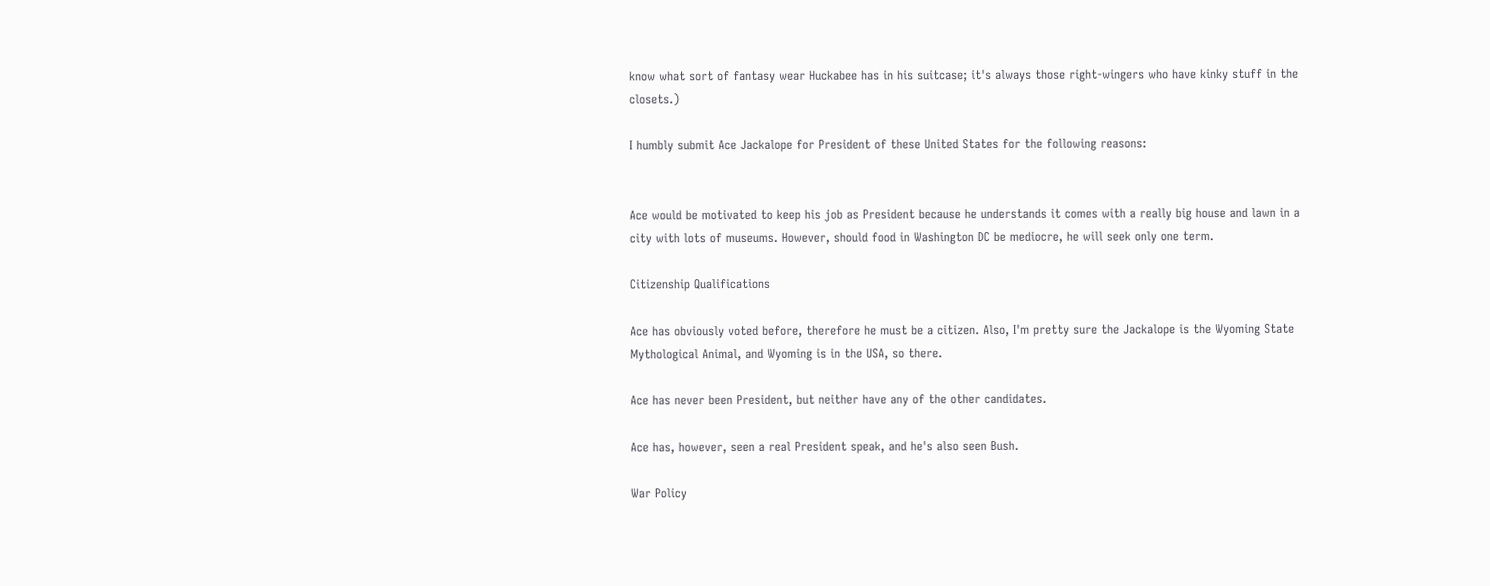know what sort of fantasy wear Huckabee has in his suitcase; it's always those right-wingers who have kinky stuff in the closets.)

I humbly submit Ace Jackalope for President of these United States for the following reasons:


Ace would be motivated to keep his job as President because he understands it comes with a really big house and lawn in a city with lots of museums. However, should food in Washington DC be mediocre, he will seek only one term.

Citizenship Qualifications

Ace has obviously voted before, therefore he must be a citizen. Also, I'm pretty sure the Jackalope is the Wyoming State Mythological Animal, and Wyoming is in the USA, so there.

Ace has never been President, but neither have any of the other candidates.

Ace has, however, seen a real President speak, and he's also seen Bush.

War Policy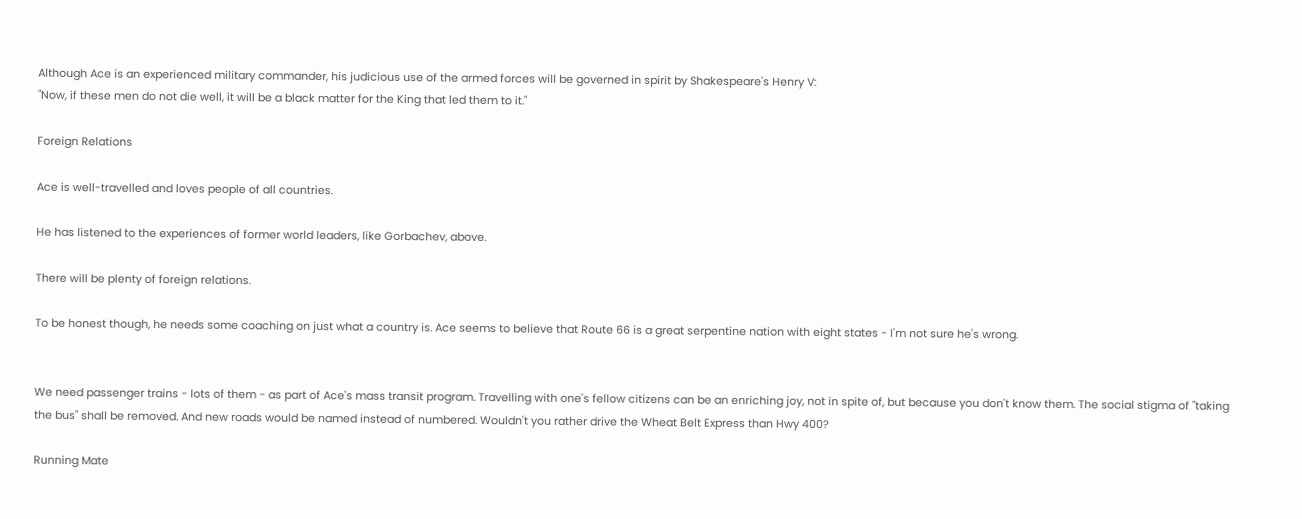Although Ace is an experienced military commander, his judicious use of the armed forces will be governed in spirit by Shakespeare's Henry V:
"Now, if these men do not die well, it will be a black matter for the King that led them to it."

Foreign Relations

Ace is well-travelled and loves people of all countries.

He has listened to the experiences of former world leaders, like Gorbachev, above.

There will be plenty of foreign relations.

To be honest though, he needs some coaching on just what a country is. Ace seems to believe that Route 66 is a great serpentine nation with eight states - I'm not sure he's wrong.


We need passenger trains - lots of them - as part of Ace's mass transit program. Travelling with one's fellow citizens can be an enriching joy, not in spite of, but because you don't know them. The social stigma of "taking the bus" shall be removed. And new roads would be named instead of numbered. Wouldn't you rather drive the Wheat Belt Express than Hwy 400?

Running Mate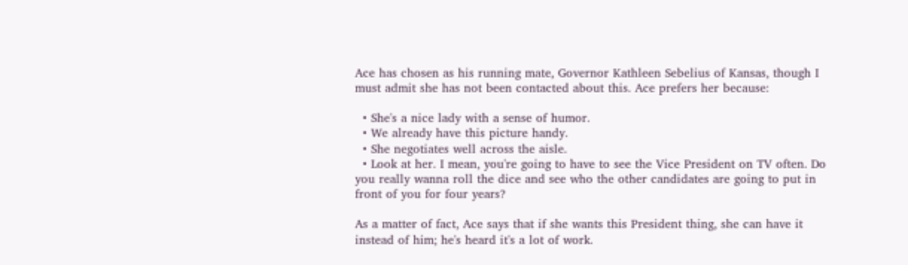Ace has chosen as his running mate, Governor Kathleen Sebelius of Kansas, though I must admit she has not been contacted about this. Ace prefers her because:

  • She's a nice lady with a sense of humor.
  • We already have this picture handy.
  • She negotiates well across the aisle.
  • Look at her. I mean, you're going to have to see the Vice President on TV often. Do you really wanna roll the dice and see who the other candidates are going to put in front of you for four years?

As a matter of fact, Ace says that if she wants this President thing, she can have it instead of him; he's heard it's a lot of work.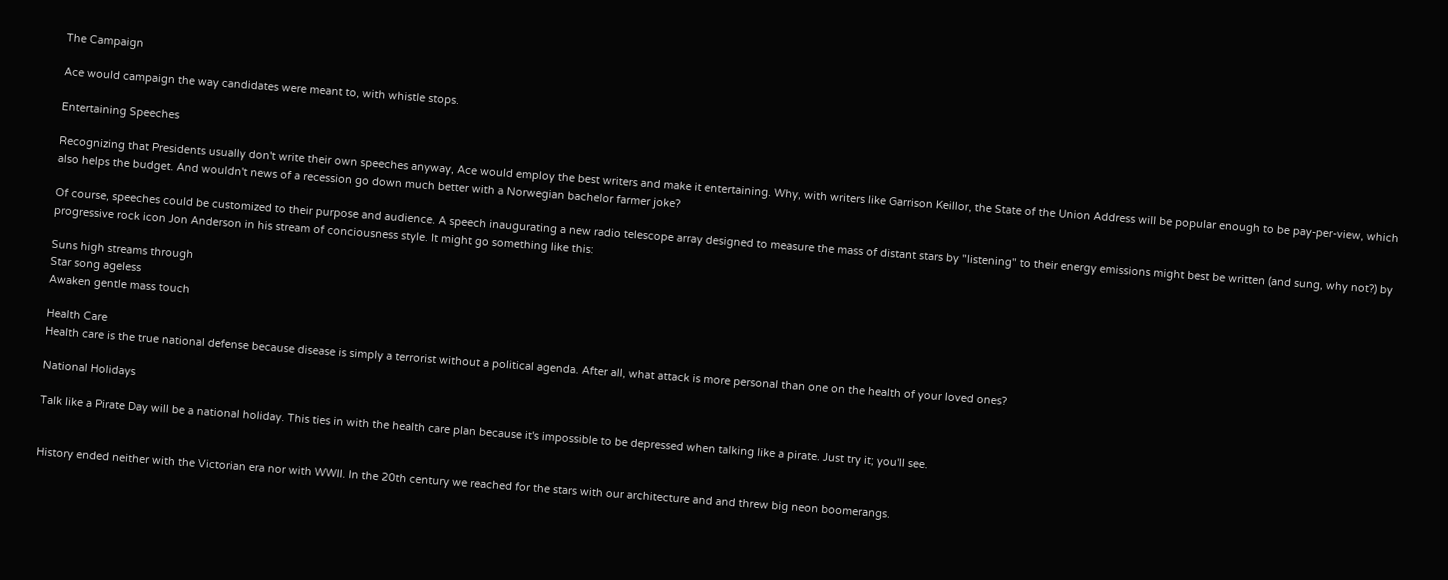The Campaign

Ace would campaign the way candidates were meant to, with whistle stops.

Entertaining Speeches

Recognizing that Presidents usually don't write their own speeches anyway, Ace would employ the best writers and make it entertaining. Why, with writers like Garrison Keillor, the State of the Union Address will be popular enough to be pay-per-view, which also helps the budget. And wouldn't news of a recession go down much better with a Norwegian bachelor farmer joke?

Of course, speeches could be customized to their purpose and audience. A speech inaugurating a new radio telescope array designed to measure the mass of distant stars by "listening" to their energy emissions might best be written (and sung, why not?) by progressive rock icon Jon Anderson in his stream of conciousness style. It might go something like this:

Suns high streams through
Star song ageless
Awaken gentle mass touch

Health Care
Health care is the true national defense because disease is simply a terrorist without a political agenda. After all, what attack is more personal than one on the health of your loved ones?

National Holidays

Talk like a Pirate Day will be a national holiday. This ties in with the health care plan because it's impossible to be depressed when talking like a pirate. Just try it; you'll see.


History ended neither with the Victorian era nor with WWII. In the 20th century we reached for the stars with our architecture and and threw big neon boomerangs.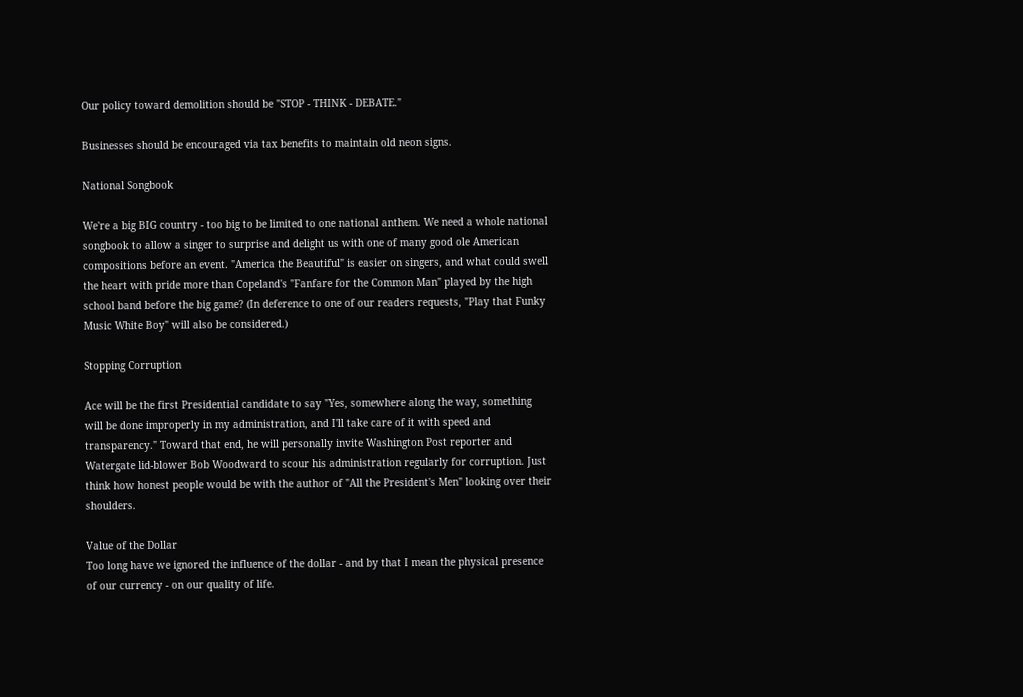Our policy toward demolition should be "STOP - THINK - DEBATE."

Businesses should be encouraged via tax benefits to maintain old neon signs.

National Songbook

We're a big BIG country - too big to be limited to one national anthem. We need a whole national songbook to allow a singer to surprise and delight us with one of many good ole American compositions before an event. "America the Beautiful" is easier on singers, and what could swell the heart with pride more than Copeland's "Fanfare for the Common Man" played by the high school band before the big game? (In deference to one of our readers requests, "Play that Funky Music White Boy" will also be considered.)

Stopping Corruption

Ace will be the first Presidential candidate to say "Yes, somewhere along the way, something will be done improperly in my administration, and I'll take care of it with speed and transparency." Toward that end, he will personally invite Washington Post reporter and Watergate lid-blower Bob Woodward to scour his administration regularly for corruption. Just think how honest people would be with the author of "All the President's Men" looking over their shoulders.

Value of the Dollar
Too long have we ignored the influence of the dollar - and by that I mean the physical presence of our currency - on our quality of life.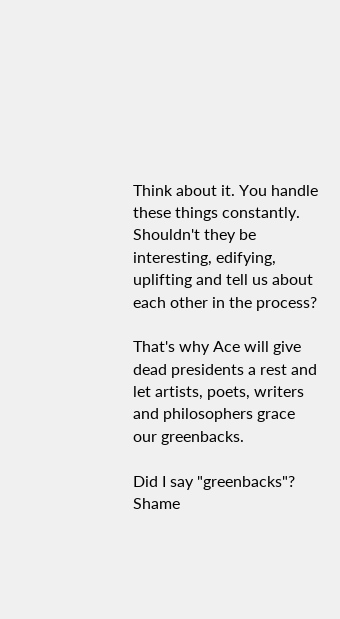Think about it. You handle these things constantly. Shouldn't they be interesting, edifying, uplifting and tell us about each other in the process?

That's why Ace will give dead presidents a rest and let artists, poets, writers and philosophers grace our greenbacks.

Did I say "greenbacks"? Shame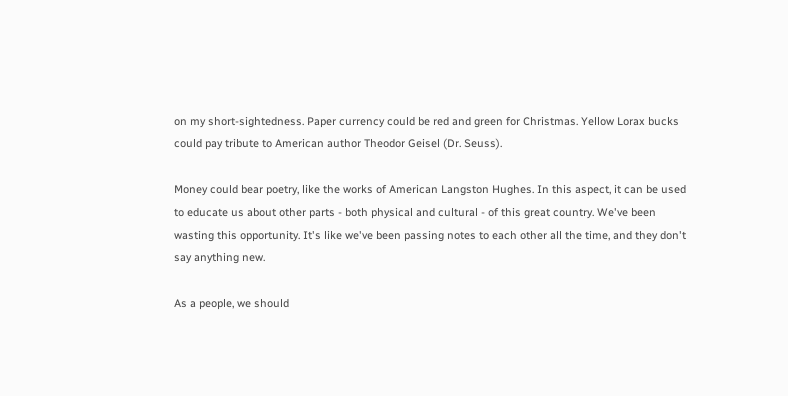on my short-sightedness. Paper currency could be red and green for Christmas. Yellow Lorax bucks could pay tribute to American author Theodor Geisel (Dr. Seuss).

Money could bear poetry, like the works of American Langston Hughes. In this aspect, it can be used to educate us about other parts - both physical and cultural - of this great country. We've been wasting this opportunity. It's like we've been passing notes to each other all the time, and they don't say anything new.

As a people, we should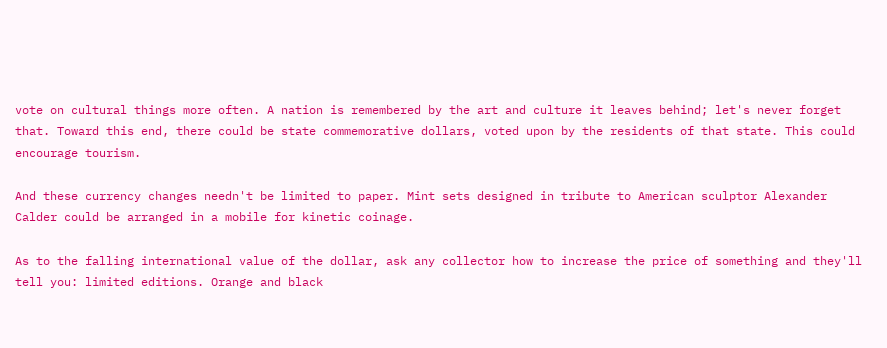vote on cultural things more often. A nation is remembered by the art and culture it leaves behind; let's never forget that. Toward this end, there could be state commemorative dollars, voted upon by the residents of that state. This could encourage tourism.

And these currency changes needn't be limited to paper. Mint sets designed in tribute to American sculptor Alexander Calder could be arranged in a mobile for kinetic coinage.

As to the falling international value of the dollar, ask any collector how to increase the price of something and they'll tell you: limited editions. Orange and black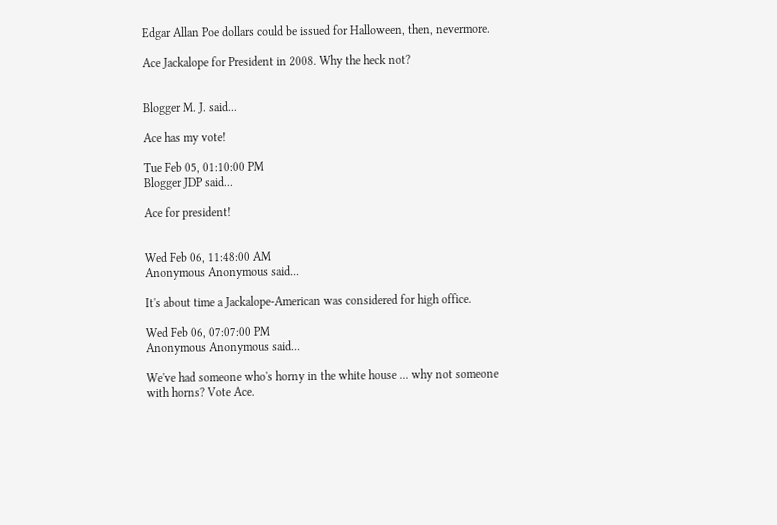Edgar Allan Poe dollars could be issued for Halloween, then, nevermore.

Ace Jackalope for President in 2008. Why the heck not?


Blogger M. J. said...

Ace has my vote!

Tue Feb 05, 01:10:00 PM
Blogger JDP said...

Ace for president!


Wed Feb 06, 11:48:00 AM
Anonymous Anonymous said...

It's about time a Jackalope-American was considered for high office.

Wed Feb 06, 07:07:00 PM
Anonymous Anonymous said...

We've had someone who's horny in the white house ... why not someone with horns? Vote Ace.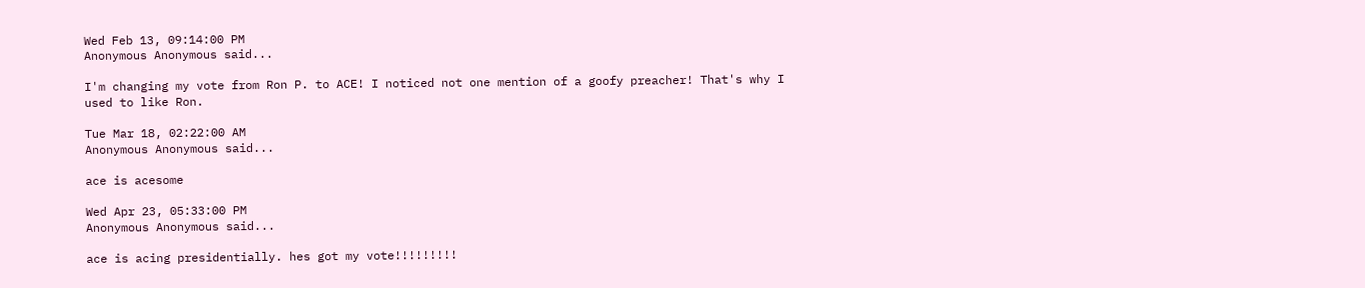Wed Feb 13, 09:14:00 PM
Anonymous Anonymous said...

I'm changing my vote from Ron P. to ACE! I noticed not one mention of a goofy preacher! That's why I used to like Ron.

Tue Mar 18, 02:22:00 AM
Anonymous Anonymous said...

ace is acesome

Wed Apr 23, 05:33:00 PM
Anonymous Anonymous said...

ace is acing presidentially. hes got my vote!!!!!!!!!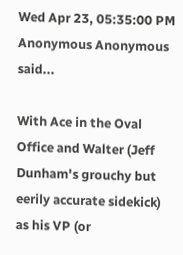Wed Apr 23, 05:35:00 PM
Anonymous Anonymous said...

With Ace in the Oval Office and Walter (Jeff Dunham's grouchy but eerily accurate sidekick) as his VP (or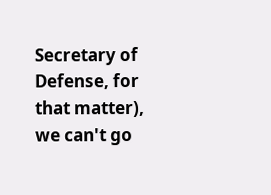Secretary of Defense, for that matter), we can't go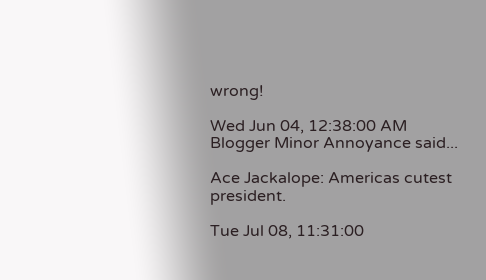wrong!

Wed Jun 04, 12:38:00 AM
Blogger Minor Annoyance said...

Ace Jackalope: Americas cutest president.

Tue Jul 08, 11:31:00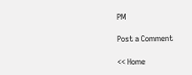PM

Post a Comment

<< Home